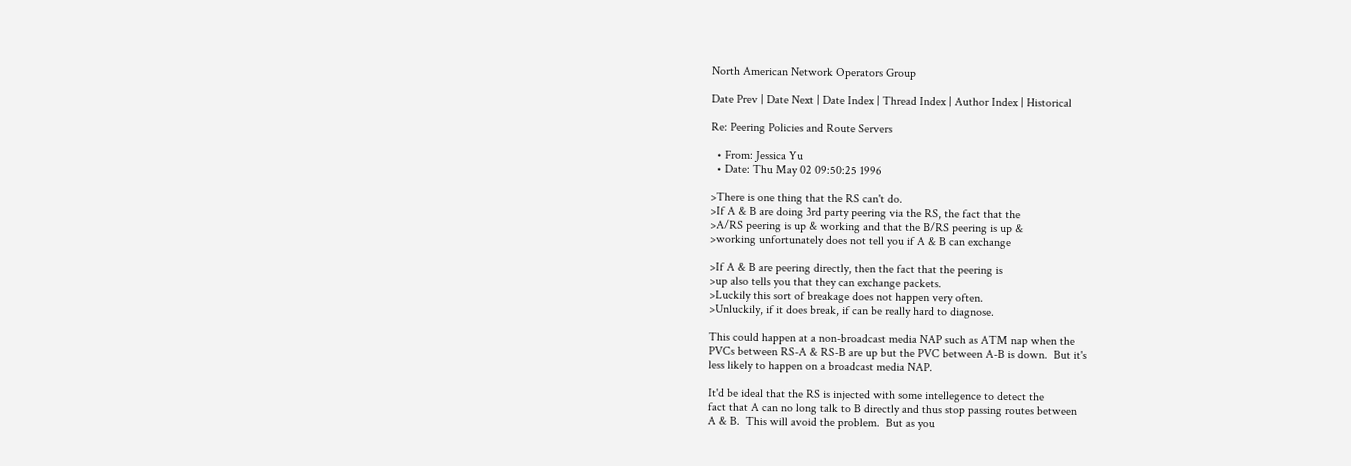North American Network Operators Group

Date Prev | Date Next | Date Index | Thread Index | Author Index | Historical

Re: Peering Policies and Route Servers

  • From: Jessica Yu
  • Date: Thu May 02 09:50:25 1996

>There is one thing that the RS can't do.
>If A & B are doing 3rd party peering via the RS, the fact that the
>A/RS peering is up & working and that the B/RS peering is up &
>working unfortunately does not tell you if A & B can exchange

>If A & B are peering directly, then the fact that the peering is
>up also tells you that they can exchange packets.
>Luckily this sort of breakage does not happen very often.
>Unluckily, if it does break, if can be really hard to diagnose.

This could happen at a non-broadcast media NAP such as ATM nap when the
PVCs between RS-A & RS-B are up but the PVC between A-B is down.  But it's
less likely to happen on a broadcast media NAP.

It'd be ideal that the RS is injected with some intellegence to detect the
fact that A can no long talk to B directly and thus stop passing routes between
A & B.  This will avoid the problem.  But as you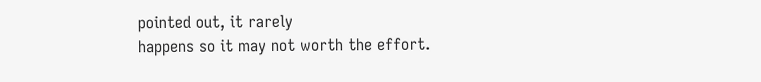pointed out, it rarely
happens so it may not worth the effort.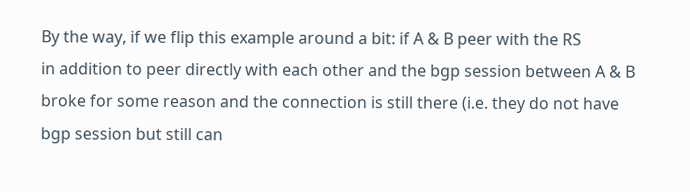By the way, if we flip this example around a bit: if A & B peer with the RS
in addition to peer directly with each other and the bgp session between A & B
broke for some reason and the connection is still there (i.e. they do not have
bgp session but still can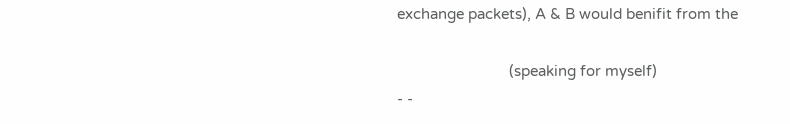exchange packets), A & B would benifit from the

                            (speaking for myself)
- -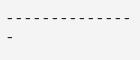- - - - - - - - - - - - - - -